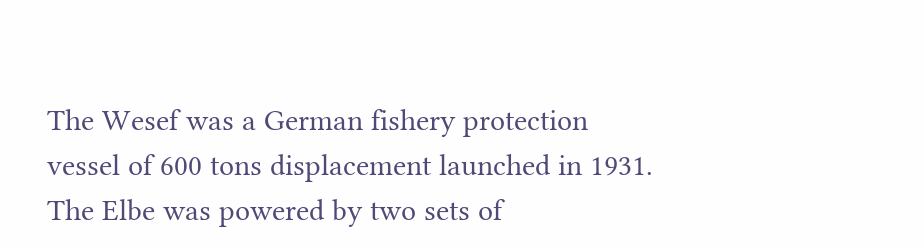The Wesef was a German fishery protection vessel of 600 tons displacement launched in 1931. The Elbe was powered by two sets of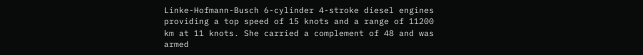Linke-Hofmann-Busch 6-cylinder 4-stroke diesel engines providing a top speed of 15 knots and a range of 11200 km at 11 knots. She carried a complement of 48 and was armed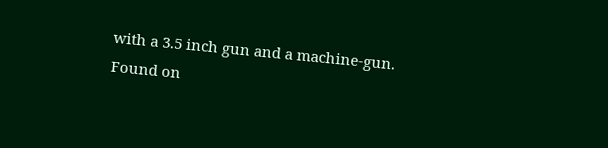with a 3.5 inch gun and a machine-gun.
Found on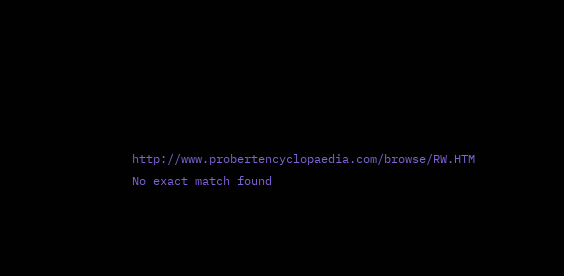http://www.probertencyclopaedia.com/browse/RW.HTM
No exact match found